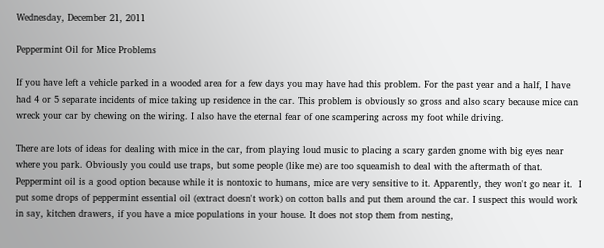Wednesday, December 21, 2011

Peppermint Oil for Mice Problems

If you have left a vehicle parked in a wooded area for a few days you may have had this problem. For the past year and a half, I have had 4 or 5 separate incidents of mice taking up residence in the car. This problem is obviously so gross and also scary because mice can wreck your car by chewing on the wiring. I also have the eternal fear of one scampering across my foot while driving.

There are lots of ideas for dealing with mice in the car, from playing loud music to placing a scary garden gnome with big eyes near where you park. Obviously you could use traps, but some people (like me) are too squeamish to deal with the aftermath of that. Peppermint oil is a good option because while it is nontoxic to humans, mice are very sensitive to it. Apparently, they won't go near it.  I put some drops of peppermint essential oil (extract doesn't work) on cotton balls and put them around the car. I suspect this would work in say, kitchen drawers, if you have a mice populations in your house. It does not stop them from nesting,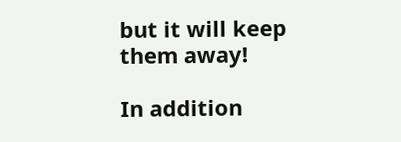but it will keep them away!

In addition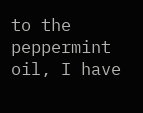to the peppermint oil, I have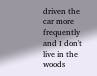driven the car more frequently and I don't live in the woods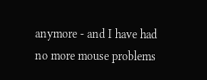anymore - and I have had no more mouse problems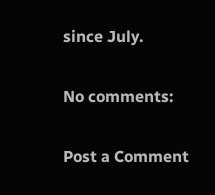since July.

No comments:

Post a Comment